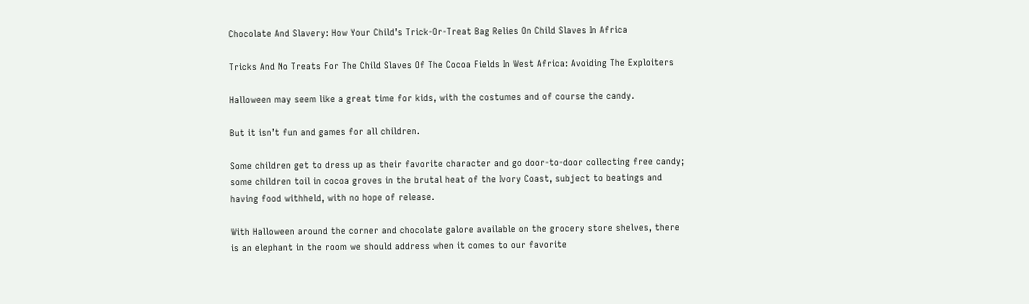Chocolate And Slavery: How Your Child’s Trick-Or-Treat Bag Relies On Child Slaves In Africa

Tricks And No Treats For The Child Slaves Of The Cocoa Fields In West Africa: Avoiding The Exploiters

Halloween may seem like a great time for kids, with the costumes and of course the candy.

But it isn’t fun and games for all children.

Some children get to dress up as their favorite character and go door-to-door collecting free candy; some children toil in cocoa groves in the brutal heat of the Ivory Coast, subject to beatings and having food withheld, with no hope of release.

With Halloween around the corner and chocolate galore available on the grocery store shelves, there is an elephant in the room we should address when it comes to our favorite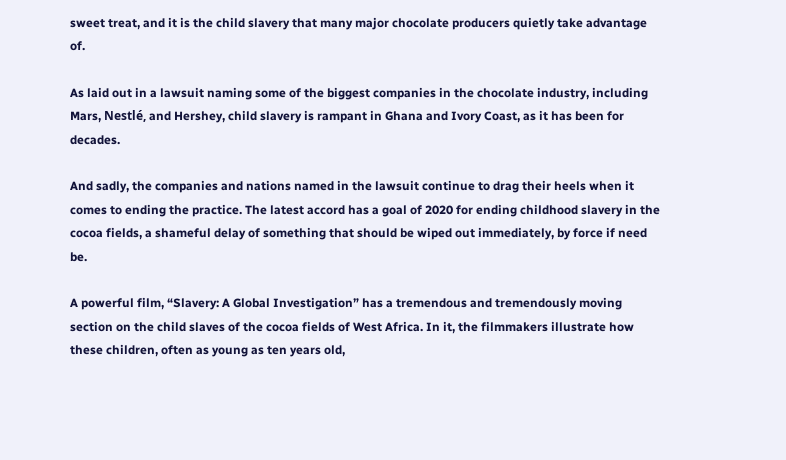sweet treat, and it is the child slavery that many major chocolate producers quietly take advantage of.

As laid out in a lawsuit naming some of the biggest companies in the chocolate industry, including Mars, Nestlé, and Hershey, child slavery is rampant in Ghana and Ivory Coast, as it has been for decades.

And sadly, the companies and nations named in the lawsuit continue to drag their heels when it comes to ending the practice. The latest accord has a goal of 2020 for ending childhood slavery in the cocoa fields, a shameful delay of something that should be wiped out immediately, by force if need be.

A powerful film, “Slavery: A Global Investigation” has a tremendous and tremendously moving section on the child slaves of the cocoa fields of West Africa. In it, the filmmakers illustrate how these children, often as young as ten years old,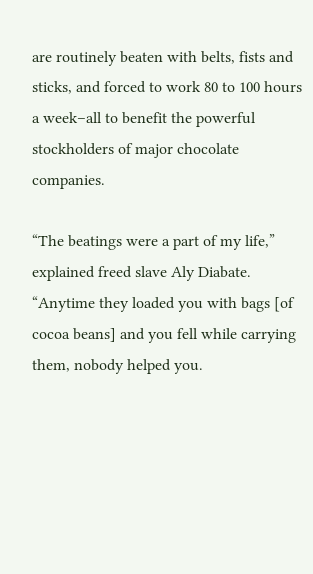are routinely beaten with belts, fists and sticks, and forced to work 80 to 100 hours a week–all to benefit the powerful stockholders of major chocolate companies.

“The beatings were a part of my life,” explained freed slave Aly Diabate. “Anytime they loaded you with bags [of cocoa beans] and you fell while carrying them, nobody helped you.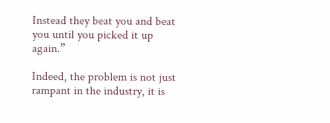Instead they beat you and beat you until you picked it up again.”

Indeed, the problem is not just rampant in the industry, it is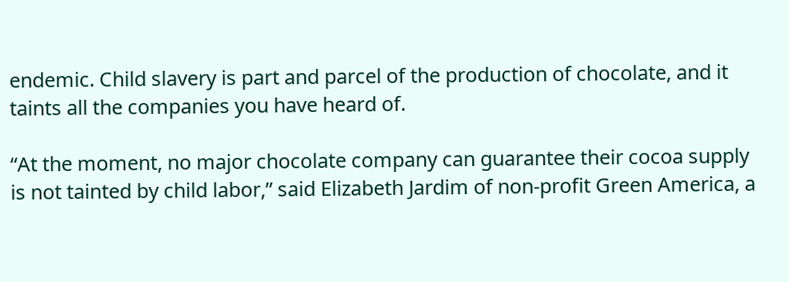endemic. Child slavery is part and parcel of the production of chocolate, and it taints all the companies you have heard of.

“At the moment, no major chocolate company can guarantee their cocoa supply is not tainted by child labor,” said Elizabeth Jardim of non-profit Green America, a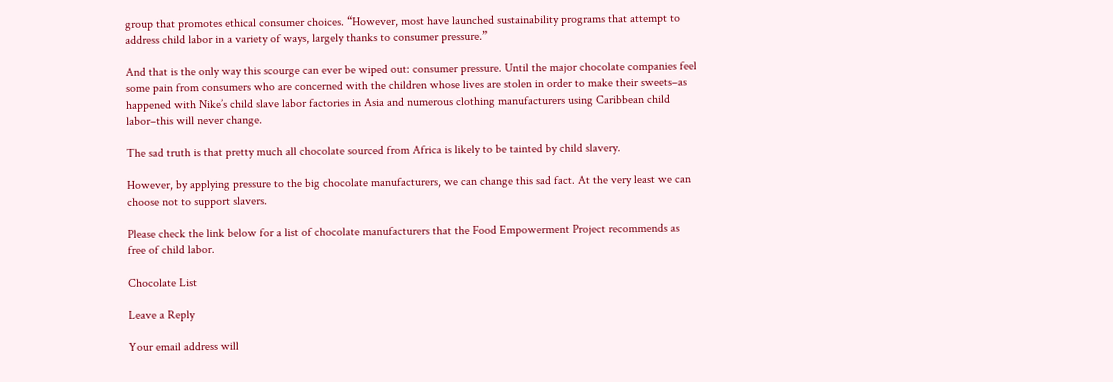group that promotes ethical consumer choices. “However, most have launched sustainability programs that attempt to address child labor in a variety of ways, largely thanks to consumer pressure.”

And that is the only way this scourge can ever be wiped out: consumer pressure. Until the major chocolate companies feel some pain from consumers who are concerned with the children whose lives are stolen in order to make their sweets–as happened with Nike’s child slave labor factories in Asia and numerous clothing manufacturers using Caribbean child labor–this will never change.

The sad truth is that pretty much all chocolate sourced from Africa is likely to be tainted by child slavery.

However, by applying pressure to the big chocolate manufacturers, we can change this sad fact. At the very least we can choose not to support slavers.

Please check the link below for a list of chocolate manufacturers that the Food Empowerment Project recommends as free of child labor.

Chocolate List

Leave a Reply

Your email address will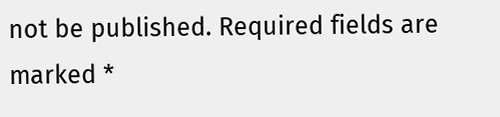not be published. Required fields are marked *